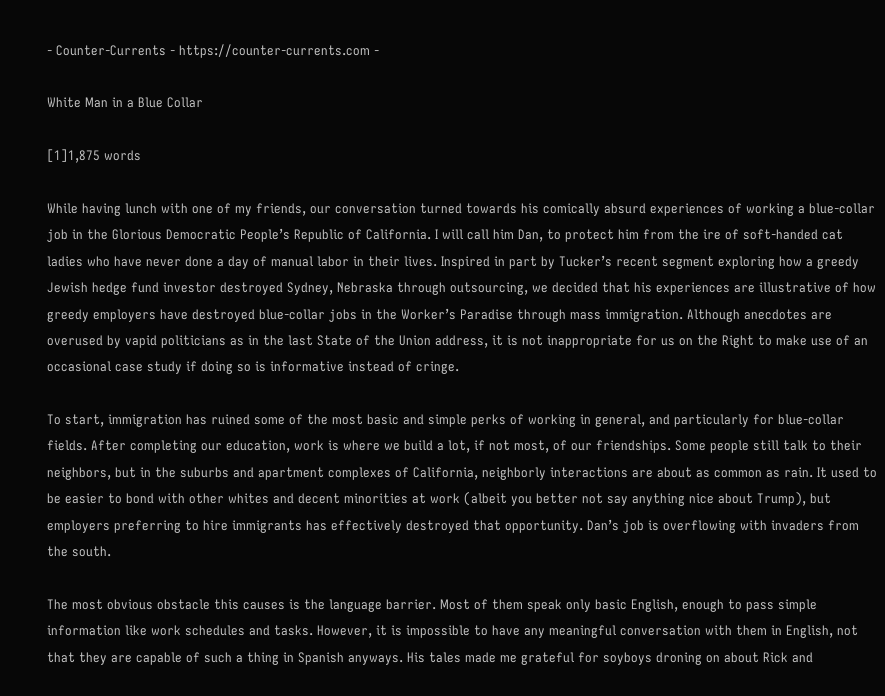- Counter-Currents - https://counter-currents.com -

White Man in a Blue Collar

[1]1,875 words

While having lunch with one of my friends, our conversation turned towards his comically absurd experiences of working a blue-collar job in the Glorious Democratic People’s Republic of California. I will call him Dan, to protect him from the ire of soft-handed cat ladies who have never done a day of manual labor in their lives. Inspired in part by Tucker’s recent segment exploring how a greedy Jewish hedge fund investor destroyed Sydney, Nebraska through outsourcing, we decided that his experiences are illustrative of how greedy employers have destroyed blue-collar jobs in the Worker’s Paradise through mass immigration. Although anecdotes are overused by vapid politicians as in the last State of the Union address, it is not inappropriate for us on the Right to make use of an occasional case study if doing so is informative instead of cringe.

To start, immigration has ruined some of the most basic and simple perks of working in general, and particularly for blue-collar fields. After completing our education, work is where we build a lot, if not most, of our friendships. Some people still talk to their neighbors, but in the suburbs and apartment complexes of California, neighborly interactions are about as common as rain. It used to be easier to bond with other whites and decent minorities at work (albeit you better not say anything nice about Trump), but employers preferring to hire immigrants has effectively destroyed that opportunity. Dan’s job is overflowing with invaders from the south.

The most obvious obstacle this causes is the language barrier. Most of them speak only basic English, enough to pass simple information like work schedules and tasks. However, it is impossible to have any meaningful conversation with them in English, not that they are capable of such a thing in Spanish anyways. His tales made me grateful for soyboys droning on about Rick and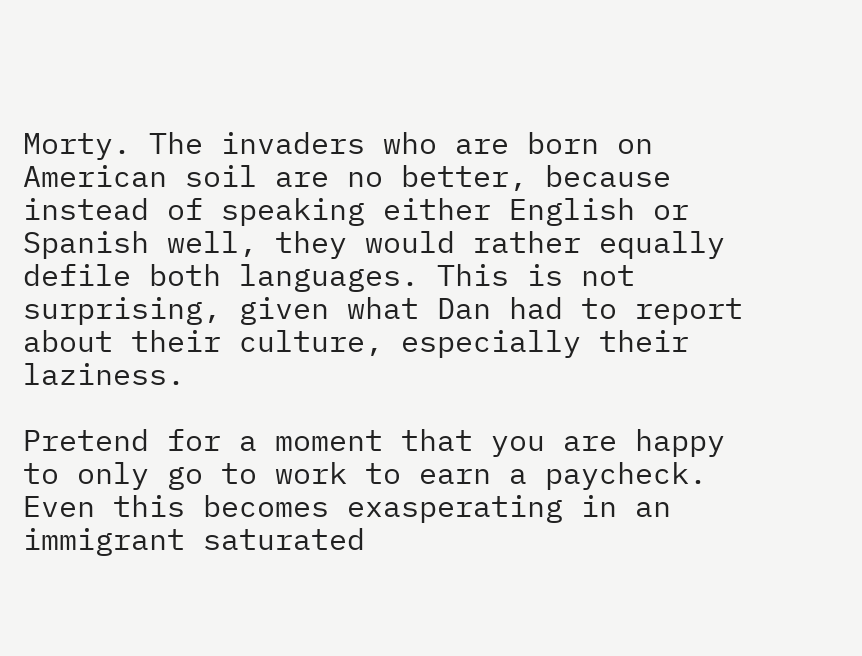Morty. The invaders who are born on American soil are no better, because instead of speaking either English or Spanish well, they would rather equally defile both languages. This is not surprising, given what Dan had to report about their culture, especially their laziness.

Pretend for a moment that you are happy to only go to work to earn a paycheck. Even this becomes exasperating in an immigrant saturated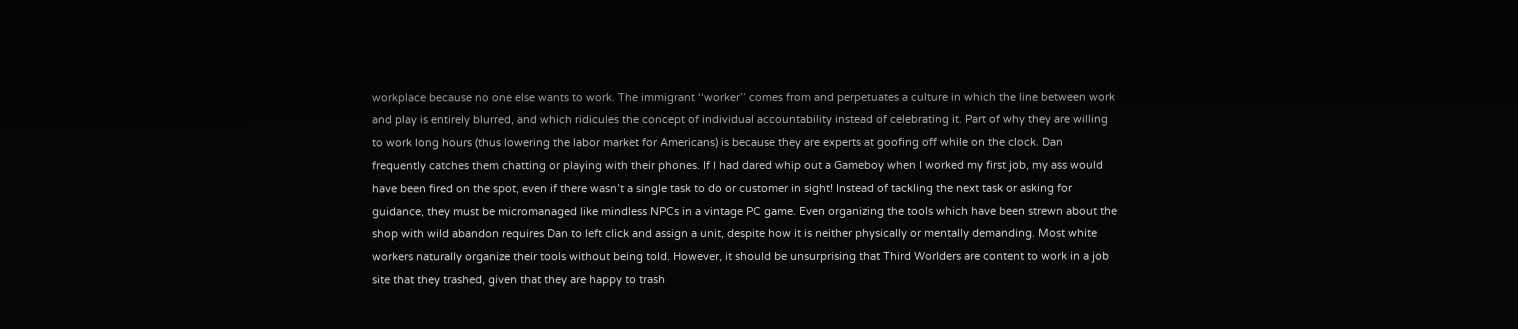workplace because no one else wants to work. The immigrant ‘‘worker’’ comes from and perpetuates a culture in which the line between work and play is entirely blurred, and which ridicules the concept of individual accountability instead of celebrating it. Part of why they are willing to work long hours (thus lowering the labor market for Americans) is because they are experts at goofing off while on the clock. Dan frequently catches them chatting or playing with their phones. If I had dared whip out a Gameboy when I worked my first job, my ass would have been fired on the spot, even if there wasn’t a single task to do or customer in sight! Instead of tackling the next task or asking for guidance, they must be micromanaged like mindless NPCs in a vintage PC game. Even organizing the tools which have been strewn about the shop with wild abandon requires Dan to left click and assign a unit, despite how it is neither physically or mentally demanding. Most white workers naturally organize their tools without being told. However, it should be unsurprising that Third Worlders are content to work in a job site that they trashed, given that they are happy to trash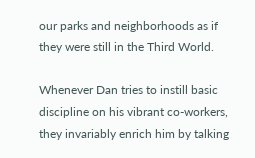our parks and neighborhoods as if they were still in the Third World.

Whenever Dan tries to instill basic discipline on his vibrant co-workers, they invariably enrich him by talking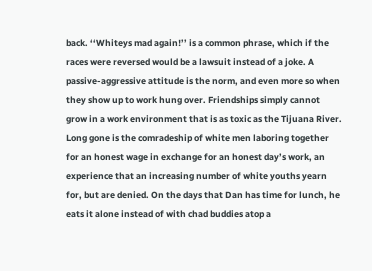back. ‘‘Whiteys mad again!’’ is a common phrase, which if the races were reversed would be a lawsuit instead of a joke. A passive-aggressive attitude is the norm, and even more so when they show up to work hung over. Friendships simply cannot grow in a work environment that is as toxic as the Tijuana River. Long gone is the comradeship of white men laboring together for an honest wage in exchange for an honest day’s work, an experience that an increasing number of white youths yearn for, but are denied. On the days that Dan has time for lunch, he eats it alone instead of with chad buddies atop a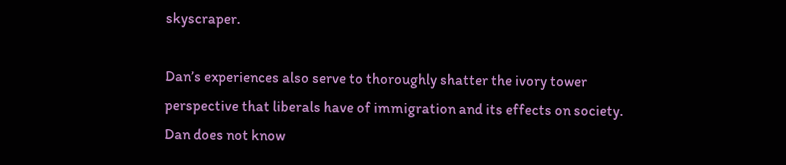skyscraper.

Dan’s experiences also serve to thoroughly shatter the ivory tower perspective that liberals have of immigration and its effects on society. Dan does not know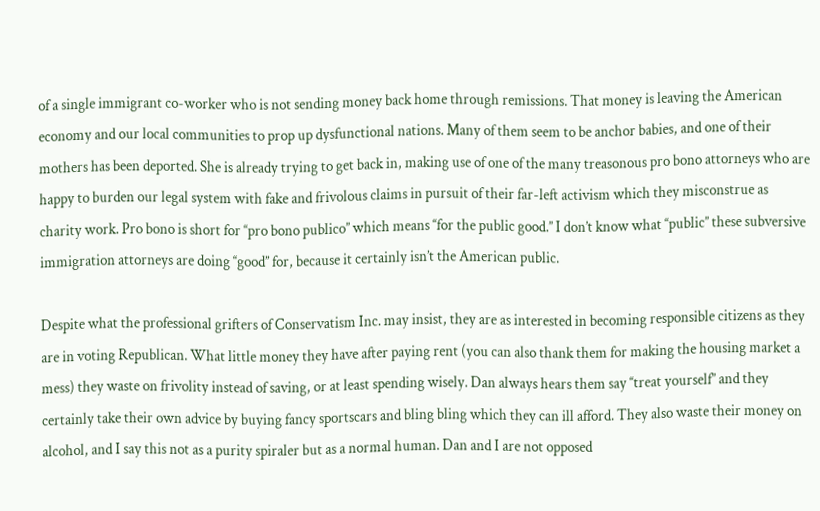of a single immigrant co-worker who is not sending money back home through remissions. That money is leaving the American economy and our local communities to prop up dysfunctional nations. Many of them seem to be anchor babies, and one of their mothers has been deported. She is already trying to get back in, making use of one of the many treasonous pro bono attorneys who are happy to burden our legal system with fake and frivolous claims in pursuit of their far-left activism which they misconstrue as charity work. Pro bono is short for ‘‘pro bono publico’’ which means ‘‘for the public good.’’ I don’t know what ‘‘public’’ these subversive immigration attorneys are doing ‘‘good’’ for, because it certainly isn’t the American public.

Despite what the professional grifters of Conservatism Inc. may insist, they are as interested in becoming responsible citizens as they are in voting Republican. What little money they have after paying rent (you can also thank them for making the housing market a mess) they waste on frivolity instead of saving, or at least spending wisely. Dan always hears them say ‘‘treat yourself’’ and they certainly take their own advice by buying fancy sportscars and bling bling which they can ill afford. They also waste their money on alcohol, and I say this not as a purity spiraler but as a normal human. Dan and I are not opposed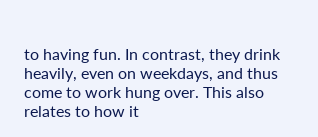to having fun. In contrast, they drink heavily, even on weekdays, and thus come to work hung over. This also relates to how it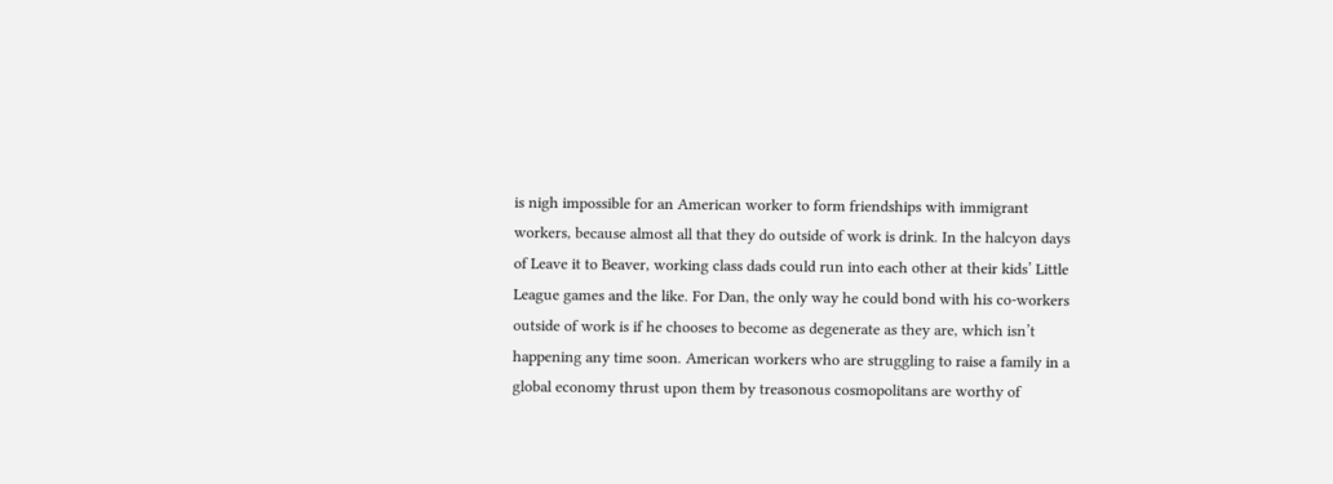is nigh impossible for an American worker to form friendships with immigrant workers, because almost all that they do outside of work is drink. In the halcyon days of Leave it to Beaver, working class dads could run into each other at their kids’ Little League games and the like. For Dan, the only way he could bond with his co-workers outside of work is if he chooses to become as degenerate as they are, which isn’t happening any time soon. American workers who are struggling to raise a family in a global economy thrust upon them by treasonous cosmopolitans are worthy of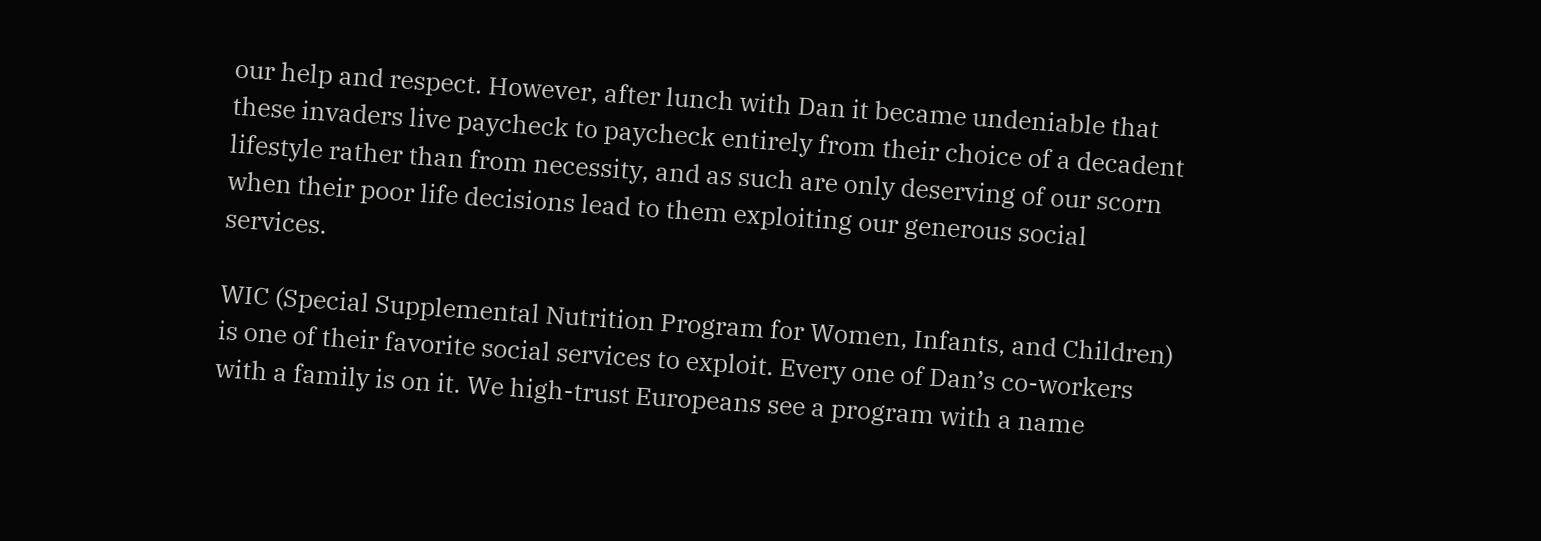our help and respect. However, after lunch with Dan it became undeniable that these invaders live paycheck to paycheck entirely from their choice of a decadent lifestyle rather than from necessity, and as such are only deserving of our scorn when their poor life decisions lead to them exploiting our generous social services.

WIC (Special Supplemental Nutrition Program for Women, Infants, and Children) is one of their favorite social services to exploit. Every one of Dan’s co-workers with a family is on it. We high-trust Europeans see a program with a name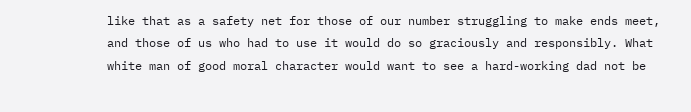like that as a safety net for those of our number struggling to make ends meet, and those of us who had to use it would do so graciously and responsibly. What white man of good moral character would want to see a hard-working dad not be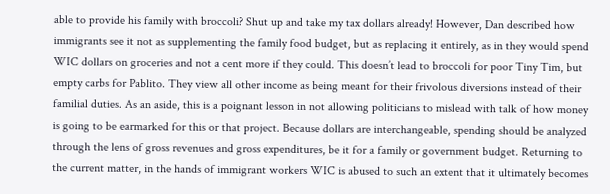able to provide his family with broccoli? Shut up and take my tax dollars already! However, Dan described how immigrants see it not as supplementing the family food budget, but as replacing it entirely, as in they would spend WIC dollars on groceries and not a cent more if they could. This doesn’t lead to broccoli for poor Tiny Tim, but empty carbs for Pablito. They view all other income as being meant for their frivolous diversions instead of their familial duties. As an aside, this is a poignant lesson in not allowing politicians to mislead with talk of how money is going to be earmarked for this or that project. Because dollars are interchangeable, spending should be analyzed through the lens of gross revenues and gross expenditures, be it for a family or government budget. Returning to the current matter, in the hands of immigrant workers WIC is abused to such an extent that it ultimately becomes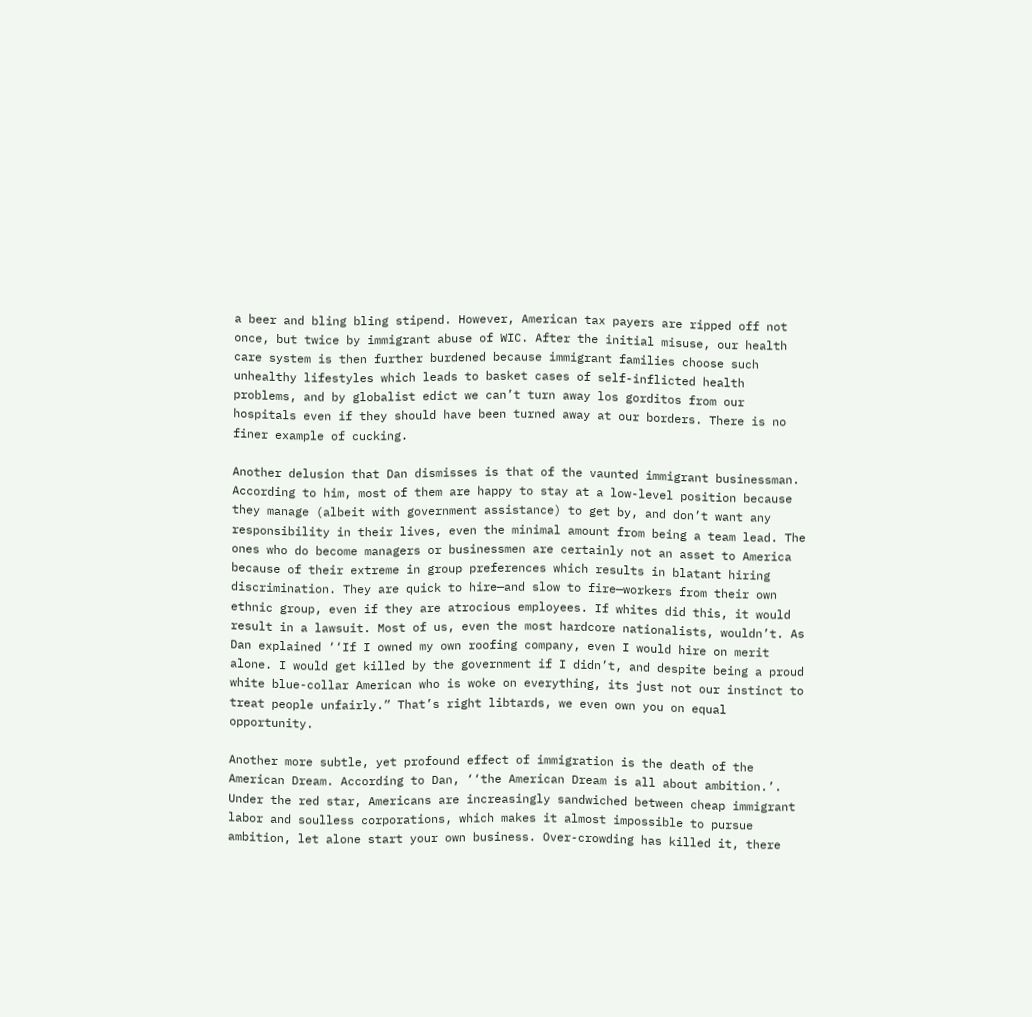a beer and bling bling stipend. However, American tax payers are ripped off not once, but twice by immigrant abuse of WIC. After the initial misuse, our health care system is then further burdened because immigrant families choose such unhealthy lifestyles which leads to basket cases of self-inflicted health problems, and by globalist edict we can’t turn away los gorditos from our hospitals even if they should have been turned away at our borders. There is no finer example of cucking.

Another delusion that Dan dismisses is that of the vaunted immigrant businessman. According to him, most of them are happy to stay at a low-level position because they manage (albeit with government assistance) to get by, and don’t want any responsibility in their lives, even the minimal amount from being a team lead. The ones who do become managers or businessmen are certainly not an asset to America because of their extreme in group preferences which results in blatant hiring discrimination. They are quick to hire—and slow to fire—workers from their own ethnic group, even if they are atrocious employees. If whites did this, it would result in a lawsuit. Most of us, even the most hardcore nationalists, wouldn’t. As Dan explained ‘‘If I owned my own roofing company, even I would hire on merit alone. I would get killed by the government if I didn’t, and despite being a proud white blue-collar American who is woke on everything, its just not our instinct to treat people unfairly.” That’s right libtards, we even own you on equal opportunity.

Another more subtle, yet profound effect of immigration is the death of the American Dream. According to Dan, ‘‘the American Dream is all about ambition.’. Under the red star, Americans are increasingly sandwiched between cheap immigrant labor and soulless corporations, which makes it almost impossible to pursue ambition, let alone start your own business. Over-crowding has killed it, there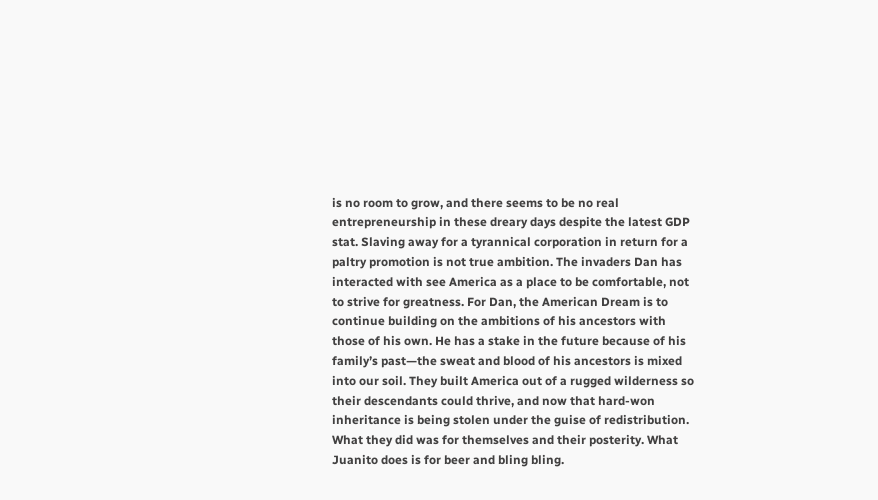is no room to grow, and there seems to be no real entrepreneurship in these dreary days despite the latest GDP stat. Slaving away for a tyrannical corporation in return for a paltry promotion is not true ambition. The invaders Dan has interacted with see America as a place to be comfortable, not to strive for greatness. For Dan, the American Dream is to continue building on the ambitions of his ancestors with those of his own. He has a stake in the future because of his family’s past—the sweat and blood of his ancestors is mixed into our soil. They built America out of a rugged wilderness so their descendants could thrive, and now that hard-won inheritance is being stolen under the guise of redistribution. What they did was for themselves and their posterity. What Juanito does is for beer and bling bling.